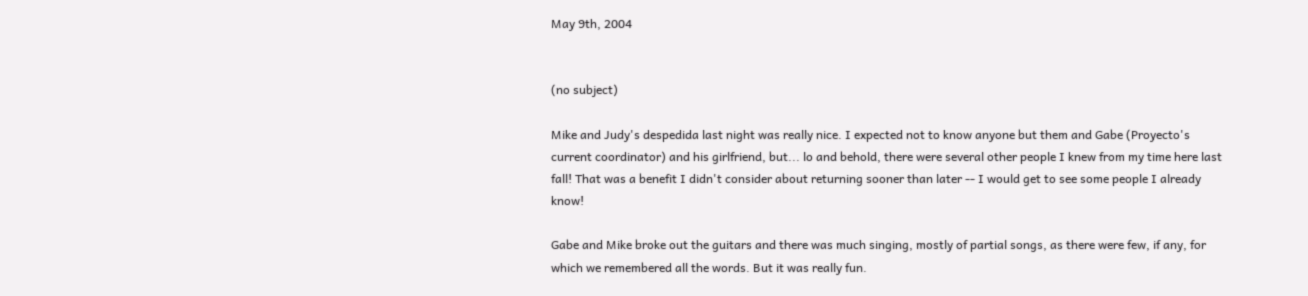May 9th, 2004


(no subject)

Mike and Judy's despedida last night was really nice. I expected not to know anyone but them and Gabe (Proyecto's current coordinator) and his girlfriend, but... lo and behold, there were several other people I knew from my time here last fall! That was a benefit I didn't consider about returning sooner than later -- I would get to see some people I already know!

Gabe and Mike broke out the guitars and there was much singing, mostly of partial songs, as there were few, if any, for which we remembered all the words. But it was really fun.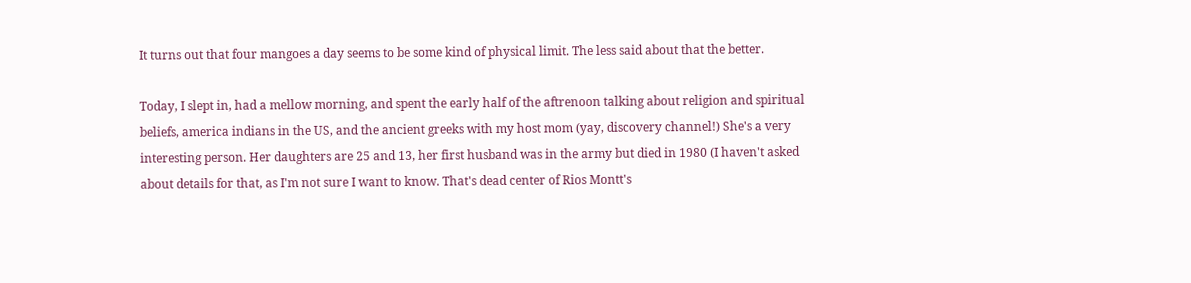It turns out that four mangoes a day seems to be some kind of physical limit. The less said about that the better.

Today, I slept in, had a mellow morning, and spent the early half of the aftrenoon talking about religion and spiritual beliefs, america indians in the US, and the ancient greeks with my host mom (yay, discovery channel!) She's a very interesting person. Her daughters are 25 and 13, her first husband was in the army but died in 1980 (I haven't asked about details for that, as I'm not sure I want to know. That's dead center of Rios Montt's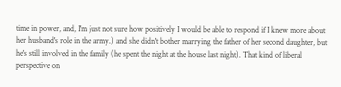time in power, and, I'm just not sure how positively I would be able to respond if I knew more about her husband's role in the army.) and she didn't bother marrying the father of her second daughter, but he's still involved in the family (he spent the night at the house last night). That kind of liberal perspective on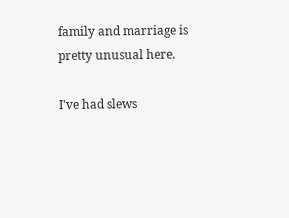family and marriage is pretty unusual here.

I've had slews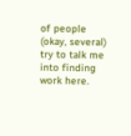of people (okay, several) try to talk me into finding work here.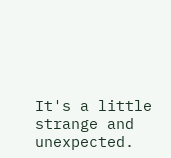It's a little strange and unexpected.